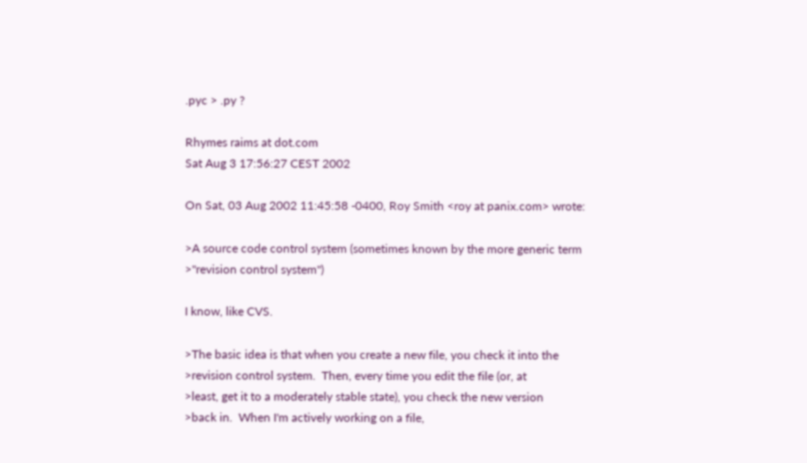.pyc > .py ?

Rhymes raims at dot.com
Sat Aug 3 17:56:27 CEST 2002

On Sat, 03 Aug 2002 11:45:58 -0400, Roy Smith <roy at panix.com> wrote:

>A source code control system (sometimes known by the more generic term
>"revision control system")

I know, like CVS.

>The basic idea is that when you create a new file, you check it into the
>revision control system.  Then, every time you edit the file (or, at
>least, get it to a moderately stable state), you check the new version
>back in.  When I'm actively working on a file,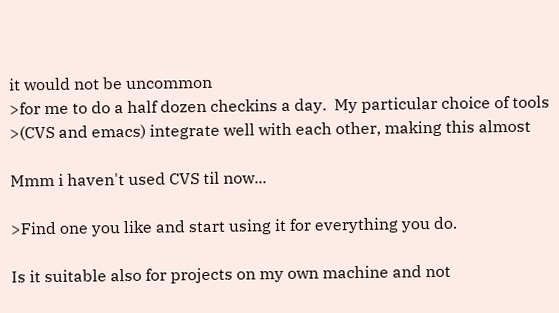it would not be uncommon
>for me to do a half dozen checkins a day.  My particular choice of tools
>(CVS and emacs) integrate well with each other, making this almost

Mmm i haven't used CVS til now...

>Find one you like and start using it for everything you do.

Is it suitable also for projects on my own machine and not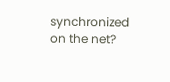synchronized on the net?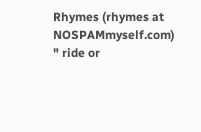Rhymes (rhymes at NOSPAMmyself.com)
" ride or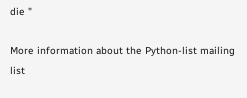die "

More information about the Python-list mailing list